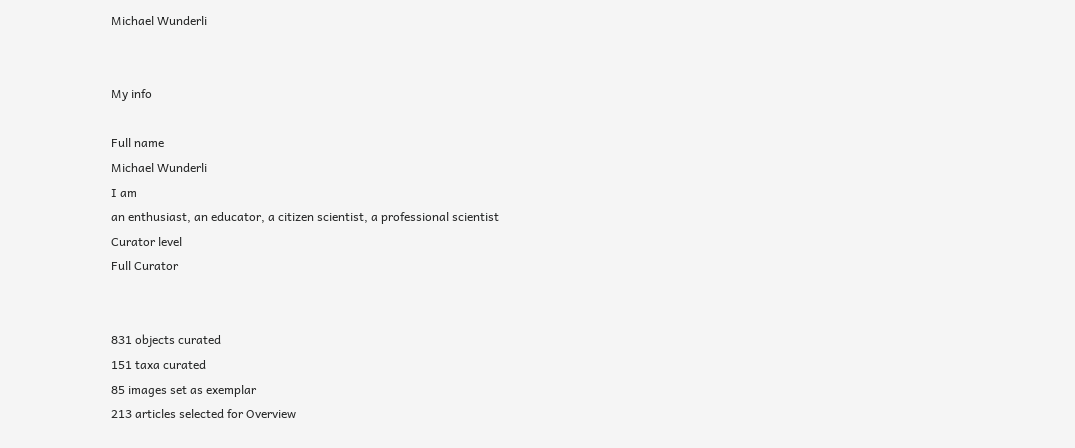Michael Wunderli


My info

Full name
Michael Wunderli
I am
an enthusiast, an educator, a citizen scientist, a professional scientist
Curator level
Full Curator


831 objects curated
151 taxa curated
85 images set as exemplar
213 articles selected for Overview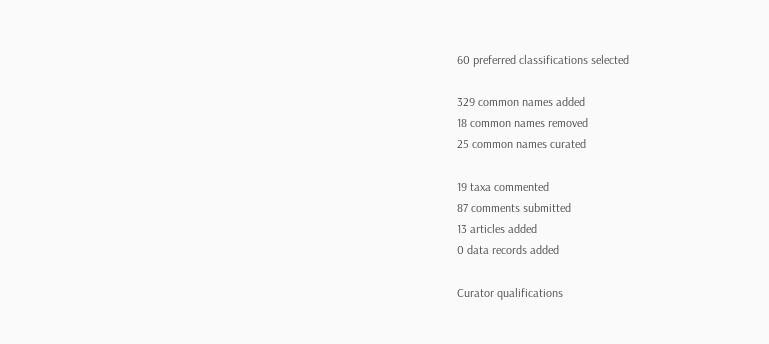60 preferred classifications selected

329 common names added
18 common names removed
25 common names curated

19 taxa commented
87 comments submitted
13 articles added
0 data records added

Curator qualifications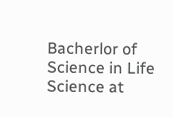Bacherlor of Science in Life Science at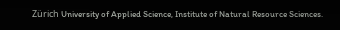Zürich University of Applied Science, Institute of Natural Resource Sciences.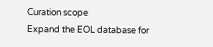Curation scope
Expand the EOL database for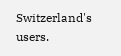Switzerland's users.